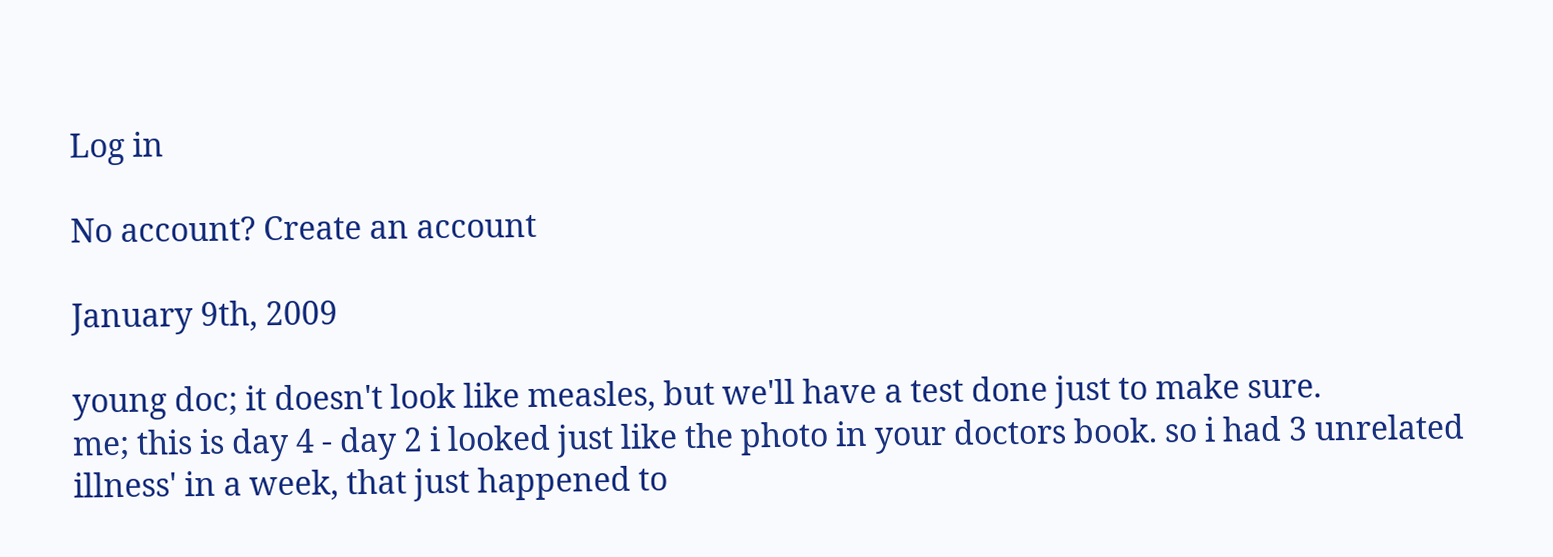Log in

No account? Create an account

January 9th, 2009

young doc; it doesn't look like measles, but we'll have a test done just to make sure.
me; this is day 4 - day 2 i looked just like the photo in your doctors book. so i had 3 unrelated illness' in a week, that just happened to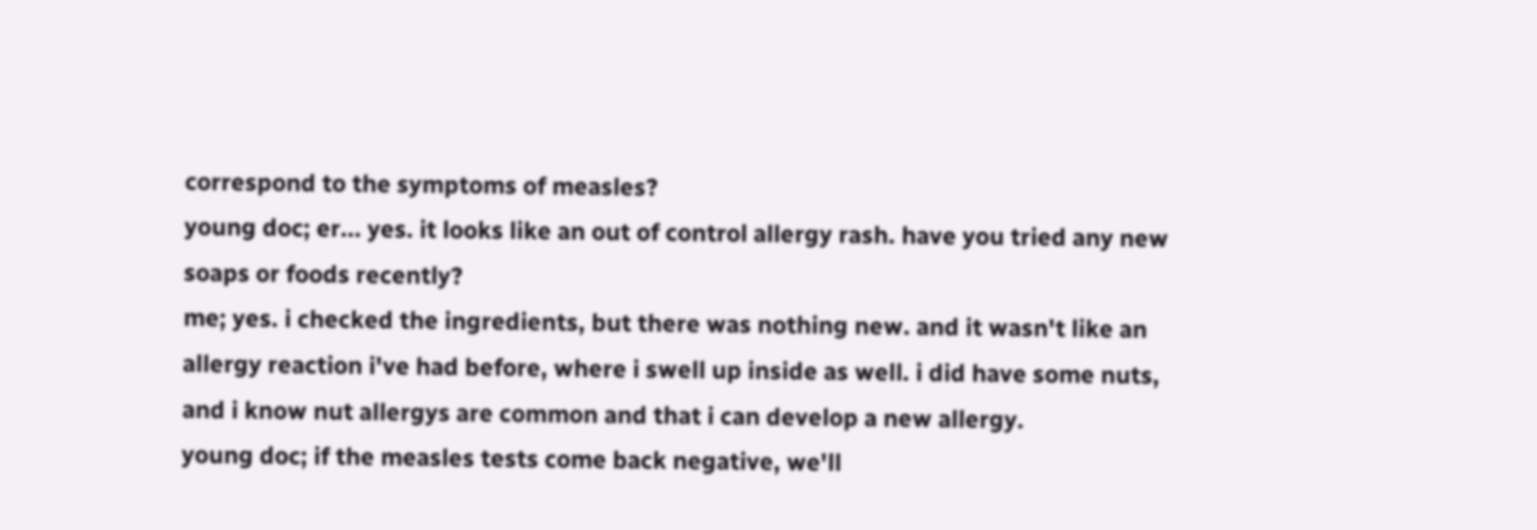correspond to the symptoms of measles?
young doc; er... yes. it looks like an out of control allergy rash. have you tried any new soaps or foods recently?
me; yes. i checked the ingredients, but there was nothing new. and it wasn't like an allergy reaction i've had before, where i swell up inside as well. i did have some nuts, and i know nut allergys are common and that i can develop a new allergy.
young doc; if the measles tests come back negative, we'll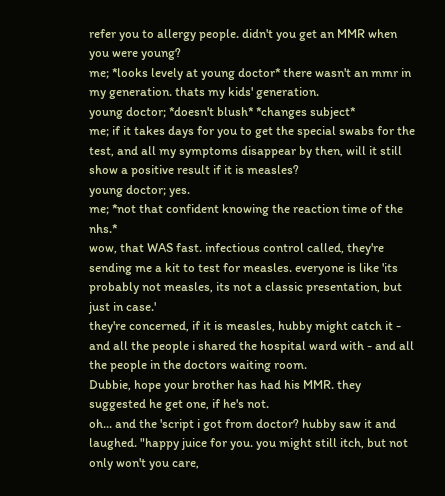refer you to allergy people. didn't you get an MMR when you were young?
me; *looks levely at young doctor* there wasn't an mmr in my generation. thats my kids' generation.
young doctor; *doesn't blush* *changes subject*
me; if it takes days for you to get the special swabs for the test, and all my symptoms disappear by then, will it still show a positive result if it is measles?
young doctor; yes.
me; *not that confident knowing the reaction time of the nhs.*
wow, that WAS fast. infectious control called, they're sending me a kit to test for measles. everyone is like 'its probably not measles, its not a classic presentation, but just in case.'
they're concerned, if it is measles, hubby might catch it - and all the people i shared the hospital ward with - and all the people in the doctors waiting room.
Dubbie, hope your brother has had his MMR. they suggested he get one, if he's not.
oh... and the 'script i got from doctor? hubby saw it and laughed. "happy juice for you. you might still itch, but not only won't you care,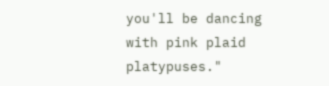you'll be dancing with pink plaid platypuses."